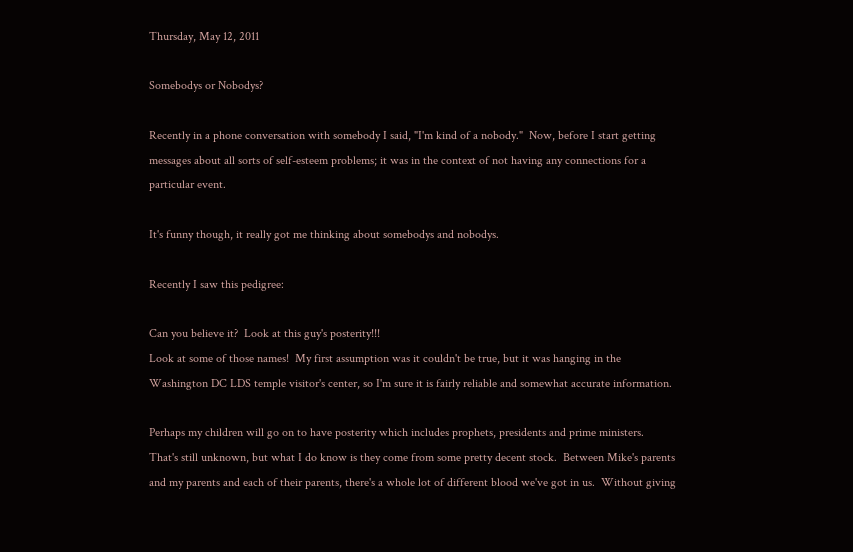Thursday, May 12, 2011

Somebodys or Nobodys?

Recently in a phone conversation with somebody I said, "I'm kind of a nobody."  Now, before I start getting messages about all sorts of self-esteem problems; it was in the context of not having any connections for a particular event.

It's funny though, it really got me thinking about somebodys and nobodys.

Recently I saw this pedigree:

Can you believe it?  Look at this guy's posterity!!!
Look at some of those names!  My first assumption was it couldn't be true, but it was hanging in the Washington DC LDS temple visitor's center, so I'm sure it is fairly reliable and somewhat accurate information.

Perhaps my children will go on to have posterity which includes prophets, presidents and prime ministers.   That's still unknown, but what I do know is they come from some pretty decent stock.  Between Mike's parents and my parents and each of their parents, there's a whole lot of different blood we've got in us.  Without giving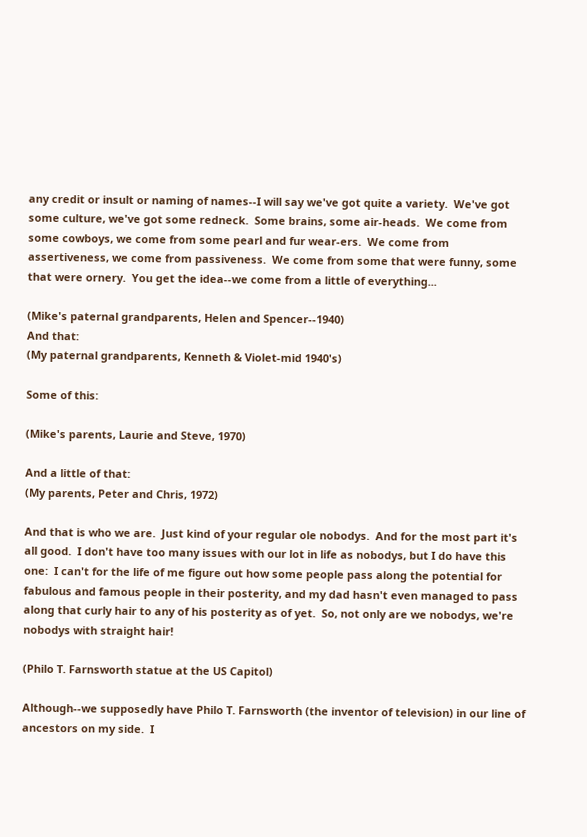any credit or insult or naming of names--I will say we've got quite a variety.  We've got some culture, we've got some redneck.  Some brains, some air-heads.  We come from some cowboys, we come from some pearl and fur wear-ers.  We come from assertiveness, we come from passiveness.  We come from some that were funny, some that were ornery.  You get the idea--we come from a little of everything...

(Mike's paternal grandparents, Helen and Spencer--1940)
And that:
(My paternal grandparents, Kenneth & Violet-mid 1940's)

Some of this:

(Mike's parents, Laurie and Steve, 1970)

And a little of that:
(My parents, Peter and Chris, 1972)

And that is who we are.  Just kind of your regular ole nobodys.  And for the most part it's all good.  I don't have too many issues with our lot in life as nobodys, but I do have this one:  I can't for the life of me figure out how some people pass along the potential for fabulous and famous people in their posterity, and my dad hasn't even managed to pass along that curly hair to any of his posterity as of yet.  So, not only are we nobodys, we're nobodys with straight hair!

(Philo T. Farnsworth statue at the US Capitol)

Although--we supposedly have Philo T. Farnsworth (the inventor of television) in our line of ancestors on my side.  I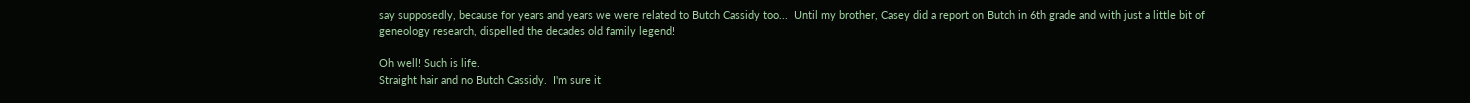say supposedly, because for years and years we were related to Butch Cassidy too...  Until my brother, Casey did a report on Butch in 6th grade and with just a little bit of geneology research, dispelled the decades old family legend!

Oh well! Such is life.
Straight hair and no Butch Cassidy.  I'm sure it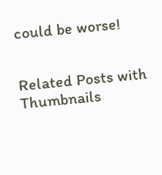could be worse!


Related Posts with Thumbnails